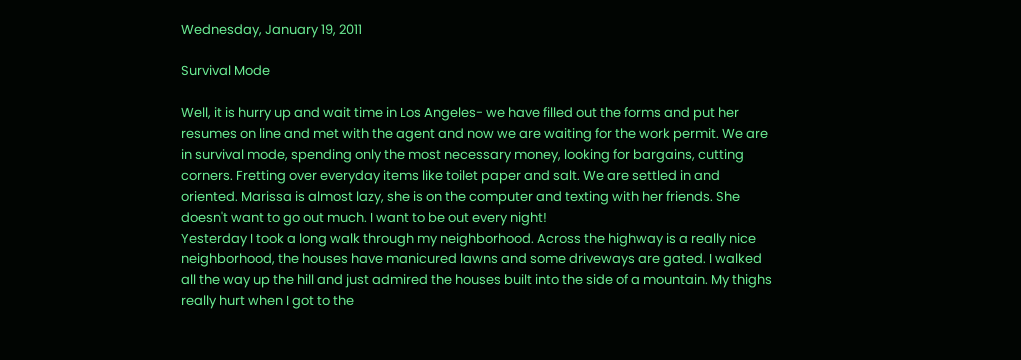Wednesday, January 19, 2011

Survival Mode

Well, it is hurry up and wait time in Los Angeles- we have filled out the forms and put her resumes on line and met with the agent and now we are waiting for the work permit. We are in survival mode, spending only the most necessary money, looking for bargains, cutting corners. Fretting over everyday items like toilet paper and salt. We are settled in and oriented. Marissa is almost lazy, she is on the computer and texting with her friends. She doesn't want to go out much. I want to be out every night!
Yesterday I took a long walk through my neighborhood. Across the highway is a really nice neighborhood, the houses have manicured lawns and some driveways are gated. I walked all the way up the hill and just admired the houses built into the side of a mountain. My thighs really hurt when I got to the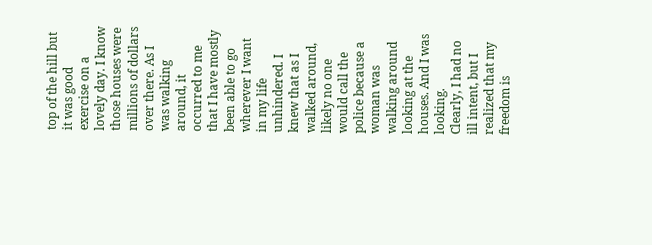top of the hill but it was good exercise on a lovely day. I know those houses were millions of dollars over there. As I was walking around, it occurred to me that I have mostly been able to go wherever I want in my life unhindered. I knew that as I walked around, likely no one would call the police because a woman was walking around looking at the houses. And I was looking.
Clearly, I had no ill intent, but I realized that my freedom is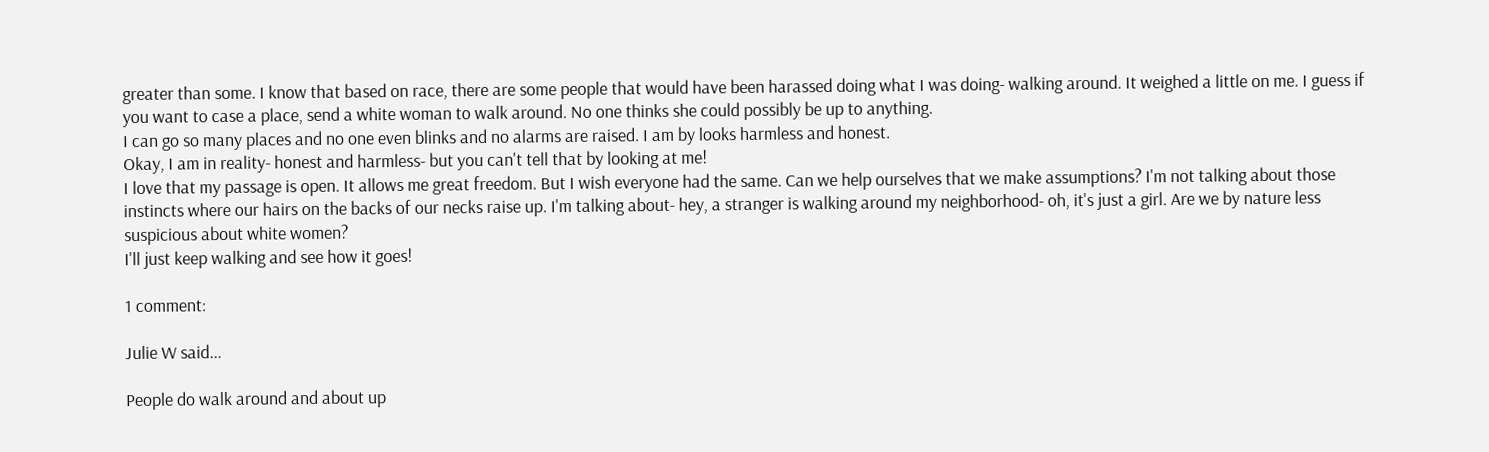greater than some. I know that based on race, there are some people that would have been harassed doing what I was doing- walking around. It weighed a little on me. I guess if you want to case a place, send a white woman to walk around. No one thinks she could possibly be up to anything.
I can go so many places and no one even blinks and no alarms are raised. I am by looks harmless and honest.
Okay, I am in reality- honest and harmless- but you can't tell that by looking at me!
I love that my passage is open. It allows me great freedom. But I wish everyone had the same. Can we help ourselves that we make assumptions? I'm not talking about those instincts where our hairs on the backs of our necks raise up. I'm talking about- hey, a stranger is walking around my neighborhood- oh, it's just a girl. Are we by nature less suspicious about white women?
I'll just keep walking and see how it goes!

1 comment:

Julie W said...

People do walk around and about up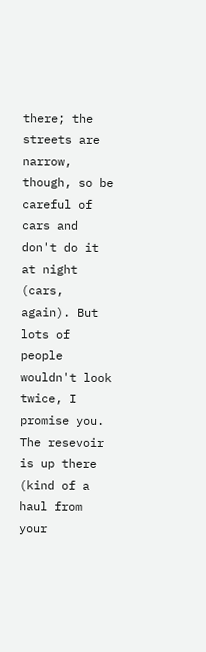there; the streets are narrow, though, so be careful of cars and don't do it at night (cars, again). But lots of people wouldn't look twice, I promise you. The resevoir is up there (kind of a haul from your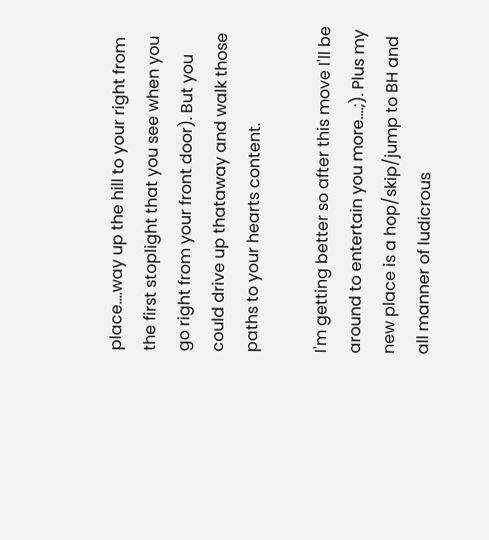place....way up the hill to your right from the first stoplight that you see when you go right from your front door). But you could drive up thataway and walk those paths to your hearts content.

I'm getting better so after this move I'll be around to entertain you more....;). Plus my new place is a hop/skip/jump to BH and all manner of ludicrous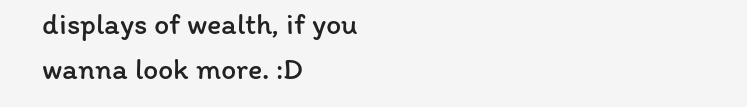displays of wealth, if you wanna look more. :D